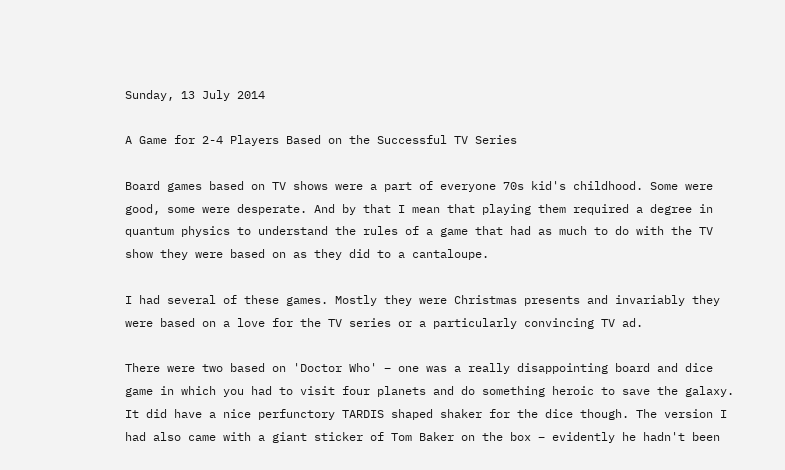Sunday, 13 July 2014

A Game for 2-4 Players Based on the Successful TV Series

Board games based on TV shows were a part of everyone 70s kid's childhood. Some were good, some were desperate. And by that I mean that playing them required a degree in quantum physics to understand the rules of a game that had as much to do with the TV show they were based on as they did to a cantaloupe.

I had several of these games. Mostly they were Christmas presents and invariably they were based on a love for the TV series or a particularly convincing TV ad.

There were two based on 'Doctor Who' – one was a really disappointing board and dice game in which you had to visit four planets and do something heroic to save the galaxy. It did have a nice perfunctory TARDIS shaped shaker for the dice though. The version I had also came with a giant sticker of Tom Baker on the box – evidently he hadn't been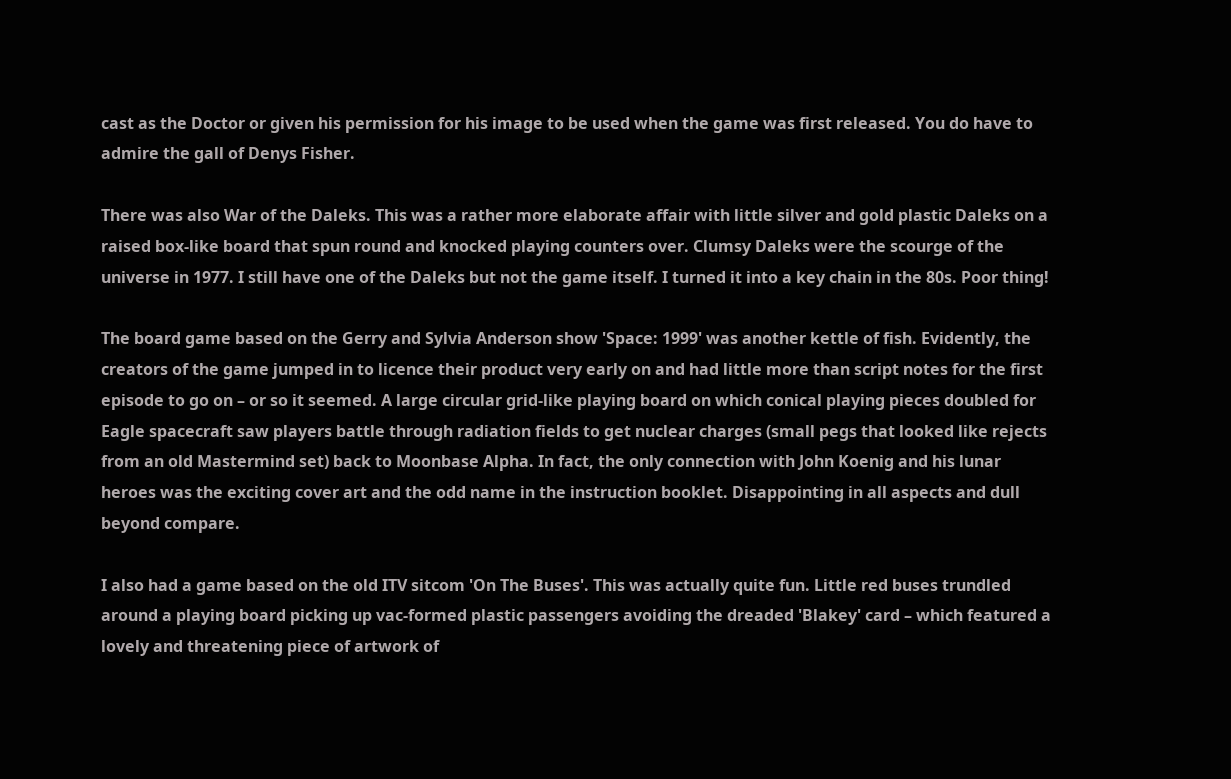cast as the Doctor or given his permission for his image to be used when the game was first released. You do have to admire the gall of Denys Fisher.

There was also War of the Daleks. This was a rather more elaborate affair with little silver and gold plastic Daleks on a raised box-like board that spun round and knocked playing counters over. Clumsy Daleks were the scourge of the universe in 1977. I still have one of the Daleks but not the game itself. I turned it into a key chain in the 80s. Poor thing!

The board game based on the Gerry and Sylvia Anderson show 'Space: 1999' was another kettle of fish. Evidently, the creators of the game jumped in to licence their product very early on and had little more than script notes for the first episode to go on – or so it seemed. A large circular grid-like playing board on which conical playing pieces doubled for Eagle spacecraft saw players battle through radiation fields to get nuclear charges (small pegs that looked like rejects from an old Mastermind set) back to Moonbase Alpha. In fact, the only connection with John Koenig and his lunar heroes was the exciting cover art and the odd name in the instruction booklet. Disappointing in all aspects and dull beyond compare.

I also had a game based on the old ITV sitcom 'On The Buses'. This was actually quite fun. Little red buses trundled around a playing board picking up vac-formed plastic passengers avoiding the dreaded 'Blakey' card – which featured a lovely and threatening piece of artwork of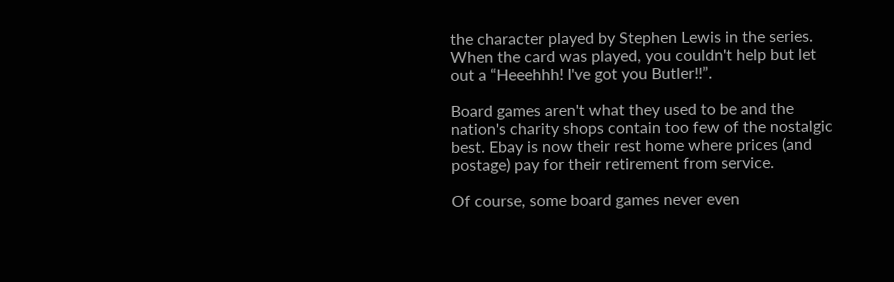the character played by Stephen Lewis in the series. When the card was played, you couldn't help but let out a “Heeehhh! I've got you Butler!!”.

Board games aren't what they used to be and the nation's charity shops contain too few of the nostalgic best. Ebay is now their rest home where prices (and postage) pay for their retirement from service.

Of course, some board games never even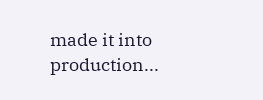made it into production...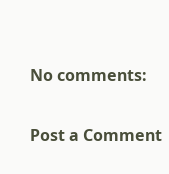No comments:

Post a Comment